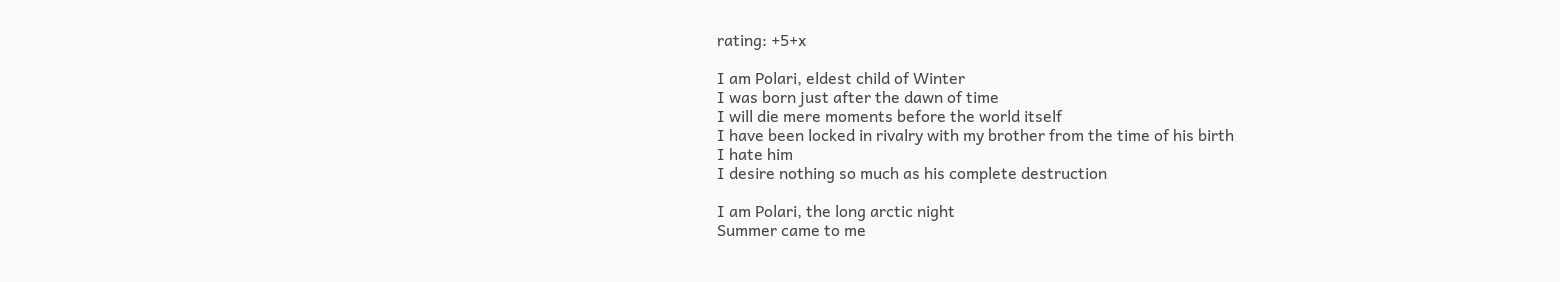rating: +5+x

I am Polari, eldest child of Winter
I was born just after the dawn of time
I will die mere moments before the world itself
I have been locked in rivalry with my brother from the time of his birth
I hate him
I desire nothing so much as his complete destruction

I am Polari, the long arctic night
Summer came to me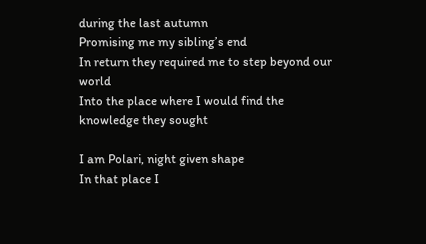during the last autumn
Promising me my sibling’s end
In return they required me to step beyond our world
Into the place where I would find the knowledge they sought

I am Polari, night given shape
In that place I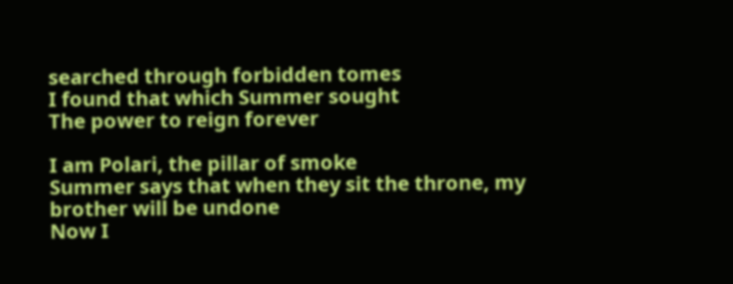searched through forbidden tomes
I found that which Summer sought
The power to reign forever

I am Polari, the pillar of smoke
Summer says that when they sit the throne, my brother will be undone
Now I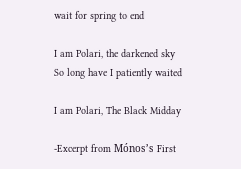wait for spring to end

I am Polari, the darkened sky
So long have I patiently waited

I am Polari, The Black Midday

-Excerpt from Mónos’s First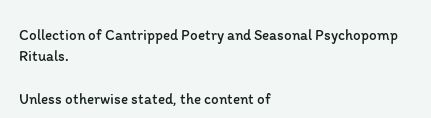Collection of Cantripped Poetry and Seasonal Psychopomp Rituals.

Unless otherwise stated, the content of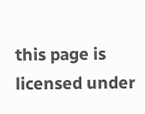this page is licensed under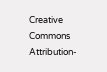Creative Commons Attribution-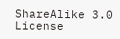ShareAlike 3.0 License